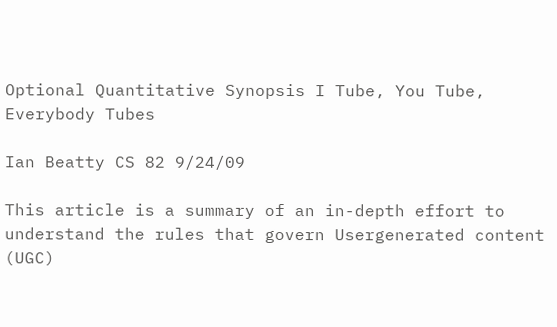Optional Quantitative Synopsis I Tube, You Tube, Everybody Tubes

Ian Beatty CS 82 9/24/09

This article is a summary of an in-depth effort to understand the rules that govern Usergenerated content (UGC)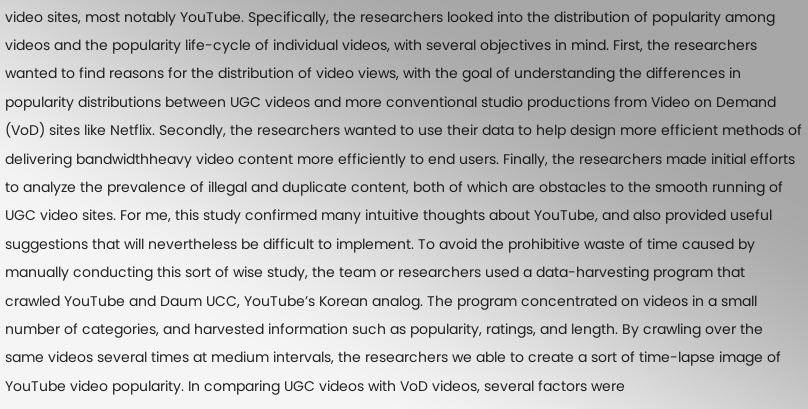video sites, most notably YouTube. Specifically, the researchers looked into the distribution of popularity among videos and the popularity life-cycle of individual videos, with several objectives in mind. First, the researchers wanted to find reasons for the distribution of video views, with the goal of understanding the differences in popularity distributions between UGC videos and more conventional studio productions from Video on Demand (VoD) sites like Netflix. Secondly, the researchers wanted to use their data to help design more efficient methods of delivering bandwidthheavy video content more efficiently to end users. Finally, the researchers made initial efforts to analyze the prevalence of illegal and duplicate content, both of which are obstacles to the smooth running of UGC video sites. For me, this study confirmed many intuitive thoughts about YouTube, and also provided useful suggestions that will nevertheless be difficult to implement. To avoid the prohibitive waste of time caused by manually conducting this sort of wise study, the team or researchers used a data-harvesting program that crawled YouTube and Daum UCC, YouTube’s Korean analog. The program concentrated on videos in a small number of categories, and harvested information such as popularity, ratings, and length. By crawling over the same videos several times at medium intervals, the researchers we able to create a sort of time-lapse image of YouTube video popularity. In comparing UGC videos with VoD videos, several factors were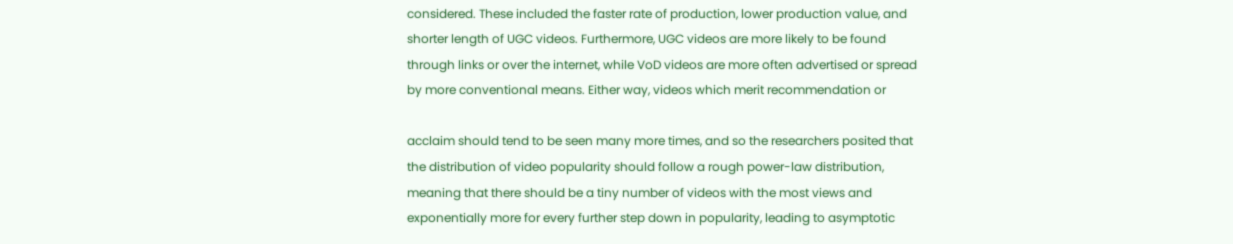considered. These included the faster rate of production, lower production value, and shorter length of UGC videos. Furthermore, UGC videos are more likely to be found through links or over the internet, while VoD videos are more often advertised or spread by more conventional means. Either way, videos which merit recommendation or

acclaim should tend to be seen many more times, and so the researchers posited that the distribution of video popularity should follow a rough power-law distribution, meaning that there should be a tiny number of videos with the most views and exponentially more for every further step down in popularity, leading to asymptotic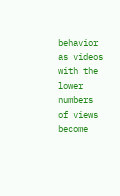behavior as videos with the lower numbers of views become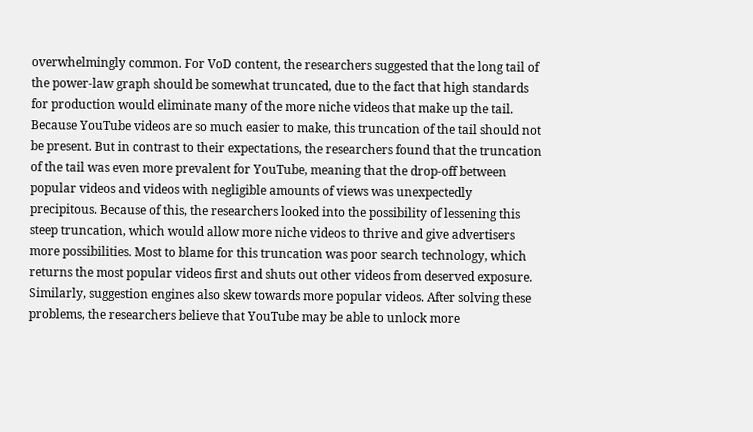overwhelmingly common. For VoD content, the researchers suggested that the long tail of the power-law graph should be somewhat truncated, due to the fact that high standards for production would eliminate many of the more niche videos that make up the tail. Because YouTube videos are so much easier to make, this truncation of the tail should not be present. But in contrast to their expectations, the researchers found that the truncation of the tail was even more prevalent for YouTube, meaning that the drop-off between popular videos and videos with negligible amounts of views was unexpectedly precipitous. Because of this, the researchers looked into the possibility of lessening this steep truncation, which would allow more niche videos to thrive and give advertisers more possibilities. Most to blame for this truncation was poor search technology, which returns the most popular videos first and shuts out other videos from deserved exposure. Similarly, suggestion engines also skew towards more popular videos. After solving these problems, the researchers believe that YouTube may be able to unlock more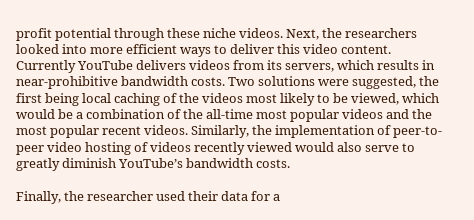profit potential through these niche videos. Next, the researchers looked into more efficient ways to deliver this video content. Currently YouTube delivers videos from its servers, which results in near-prohibitive bandwidth costs. Two solutions were suggested, the first being local caching of the videos most likely to be viewed, which would be a combination of the all-time most popular videos and the most popular recent videos. Similarly, the implementation of peer-to-peer video hosting of videos recently viewed would also serve to greatly diminish YouTube’s bandwidth costs.

Finally, the researcher used their data for a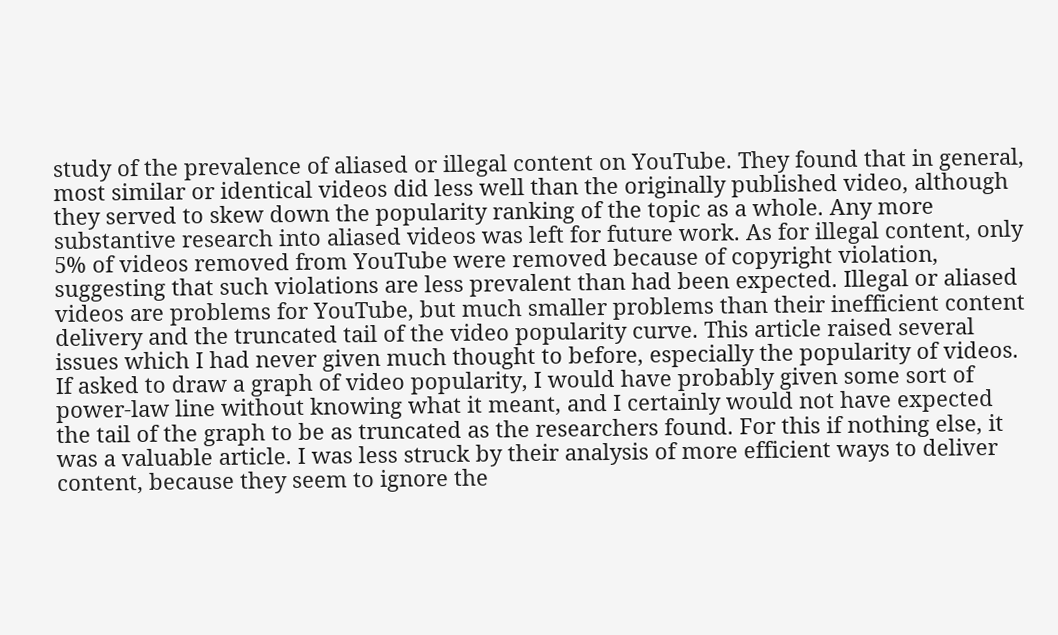study of the prevalence of aliased or illegal content on YouTube. They found that in general, most similar or identical videos did less well than the originally published video, although they served to skew down the popularity ranking of the topic as a whole. Any more substantive research into aliased videos was left for future work. As for illegal content, only 5% of videos removed from YouTube were removed because of copyright violation, suggesting that such violations are less prevalent than had been expected. Illegal or aliased videos are problems for YouTube, but much smaller problems than their inefficient content delivery and the truncated tail of the video popularity curve. This article raised several issues which I had never given much thought to before, especially the popularity of videos. If asked to draw a graph of video popularity, I would have probably given some sort of power-law line without knowing what it meant, and I certainly would not have expected the tail of the graph to be as truncated as the researchers found. For this if nothing else, it was a valuable article. I was less struck by their analysis of more efficient ways to deliver content, because they seem to ignore the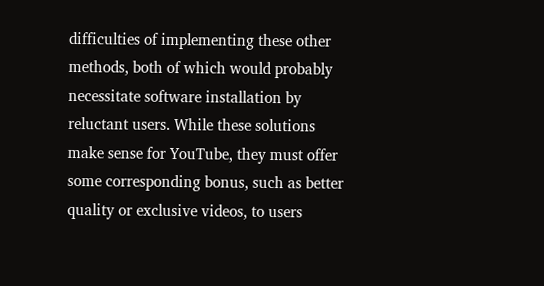difficulties of implementing these other methods, both of which would probably necessitate software installation by reluctant users. While these solutions make sense for YouTube, they must offer some corresponding bonus, such as better quality or exclusive videos, to users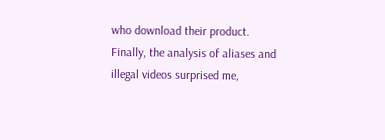who download their product. Finally, the analysis of aliases and illegal videos surprised me,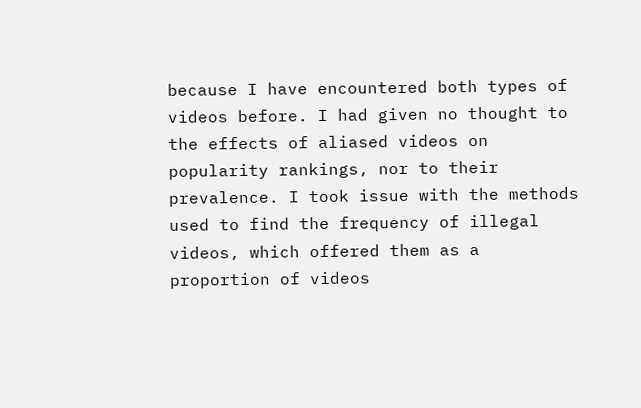because I have encountered both types of videos before. I had given no thought to the effects of aliased videos on popularity rankings, nor to their prevalence. I took issue with the methods used to find the frequency of illegal videos, which offered them as a proportion of videos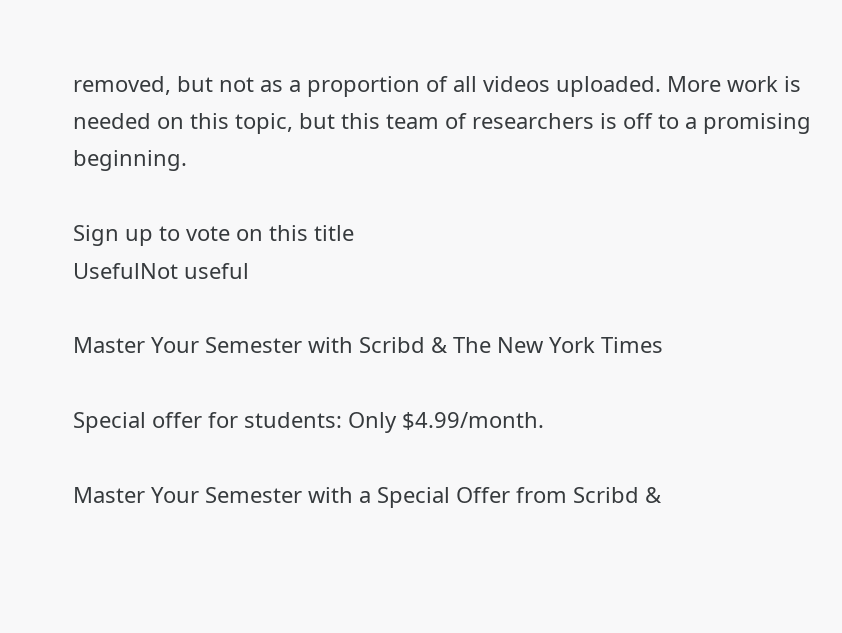removed, but not as a proportion of all videos uploaded. More work is needed on this topic, but this team of researchers is off to a promising beginning.

Sign up to vote on this title
UsefulNot useful

Master Your Semester with Scribd & The New York Times

Special offer for students: Only $4.99/month.

Master Your Semester with a Special Offer from Scribd &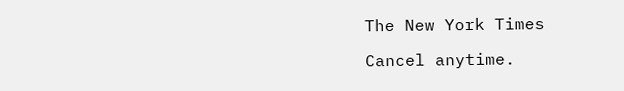The New York Times

Cancel anytime.